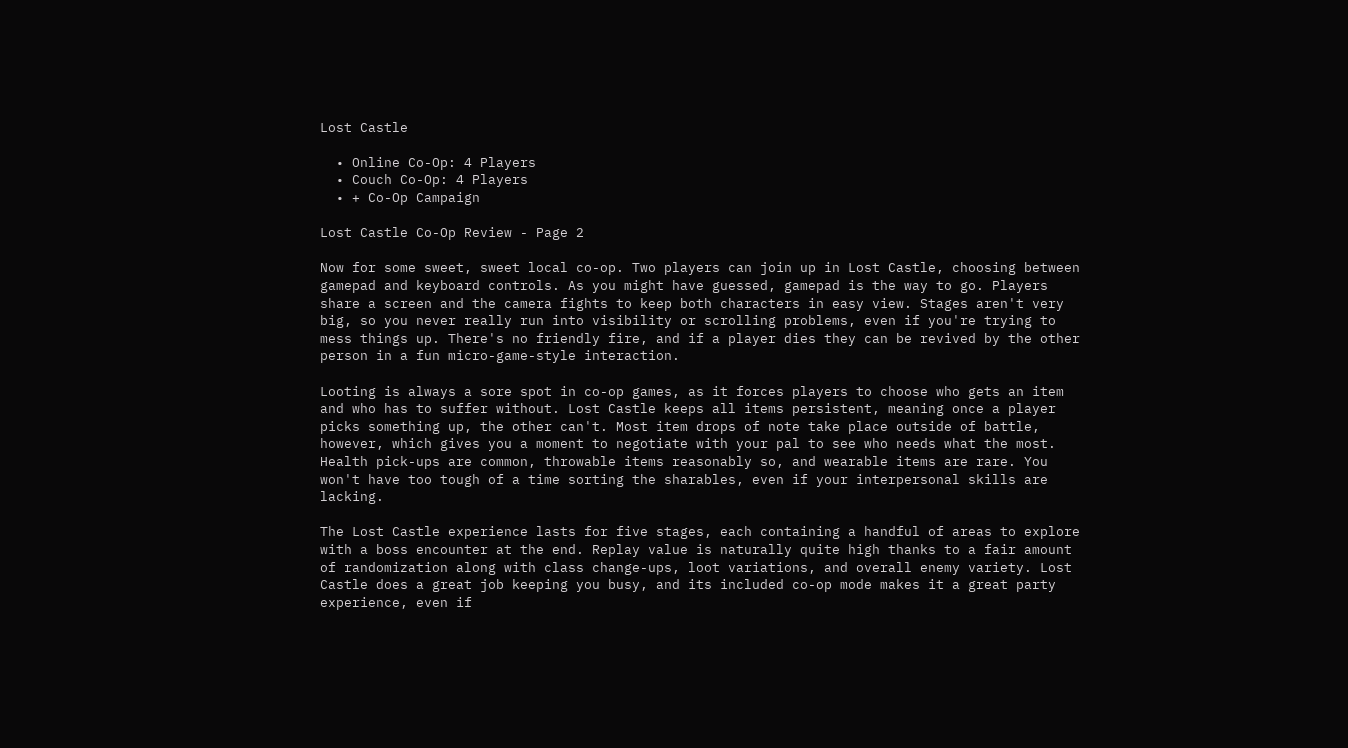Lost Castle

  • Online Co-Op: 4 Players
  • Couch Co-Op: 4 Players
  • + Co-Op Campaign

Lost Castle Co-Op Review - Page 2

Now for some sweet, sweet local co-op. Two players can join up in Lost Castle, choosing between gamepad and keyboard controls. As you might have guessed, gamepad is the way to go. Players share a screen and the camera fights to keep both characters in easy view. Stages aren't very big, so you never really run into visibility or scrolling problems, even if you're trying to mess things up. There's no friendly fire, and if a player dies they can be revived by the other person in a fun micro-game-style interaction.

Looting is always a sore spot in co-op games, as it forces players to choose who gets an item and who has to suffer without. Lost Castle keeps all items persistent, meaning once a player picks something up, the other can't. Most item drops of note take place outside of battle, however, which gives you a moment to negotiate with your pal to see who needs what the most. Health pick-ups are common, throwable items reasonably so, and wearable items are rare. You won't have too tough of a time sorting the sharables, even if your interpersonal skills are lacking.

The Lost Castle experience lasts for five stages, each containing a handful of areas to explore with a boss encounter at the end. Replay value is naturally quite high thanks to a fair amount of randomization along with class change-ups, loot variations, and overall enemy variety. Lost Castle does a great job keeping you busy, and its included co-op mode makes it a great party experience, even if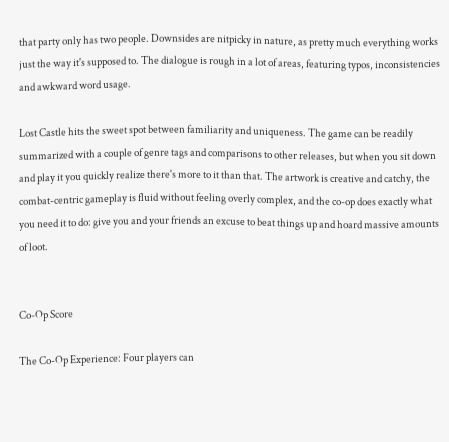that party only has two people. Downsides are nitpicky in nature, as pretty much everything works just the way it's supposed to. The dialogue is rough in a lot of areas, featuring typos, inconsistencies and awkward word usage.

Lost Castle hits the sweet spot between familiarity and uniqueness. The game can be readily summarized with a couple of genre tags and comparisons to other releases, but when you sit down and play it you quickly realize there's more to it than that. The artwork is creative and catchy, the combat-centric gameplay is fluid without feeling overly complex, and the co-op does exactly what you need it to do: give you and your friends an excuse to beat things up and hoard massive amounts of loot.


Co-Op Score

The Co-Op Experience: Four players can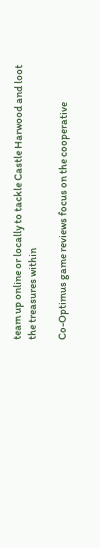team up online or locally to tackle Castle Harwood and loot the treasures within

Co-Optimus game reviews focus on the cooperative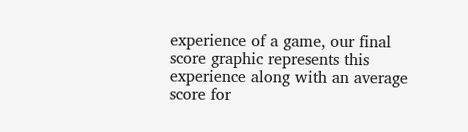experience of a game, our final score graphic represents this experience along with an average score for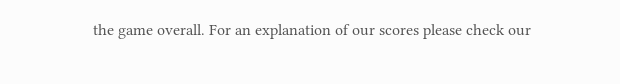the game overall. For an explanation of our scores please check our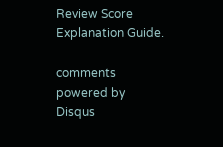Review Score Explanation Guide.

comments powered by Disqus